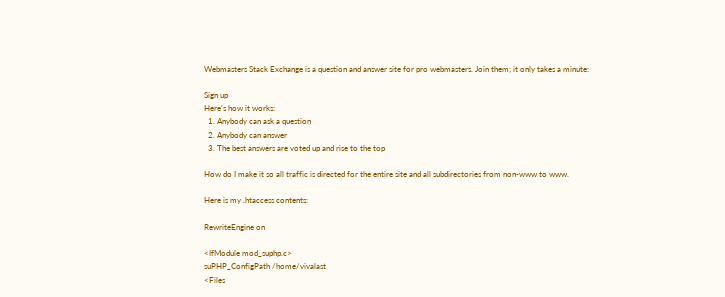Webmasters Stack Exchange is a question and answer site for pro webmasters. Join them; it only takes a minute:

Sign up
Here's how it works:
  1. Anybody can ask a question
  2. Anybody can answer
  3. The best answers are voted up and rise to the top

How do I make it so all traffic is directed for the entire site and all subdirectories from non-www to www.

Here is my .htaccess contents:

RewriteEngine on

<IfModule mod_suphp.c>
suPHP_ConfigPath /home/vivalast
<Files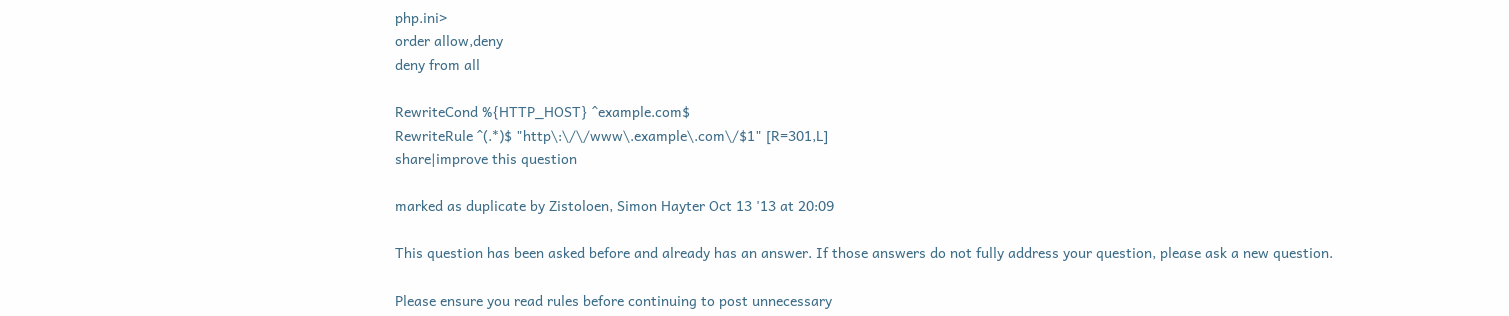php.ini>
order allow,deny
deny from all

RewriteCond %{HTTP_HOST} ^example.com$
RewriteRule ^(.*)$ "http\:\/\/www\.example\.com\/$1" [R=301,L]
share|improve this question

marked as duplicate by Zistoloen, Simon Hayter Oct 13 '13 at 20:09

This question has been asked before and already has an answer. If those answers do not fully address your question, please ask a new question.

Please ensure you read rules before continuing to post unnecessary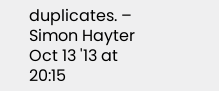duplicates. – Simon Hayter Oct 13 '13 at 20:15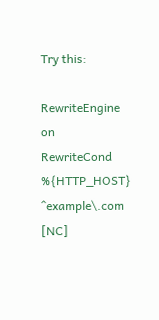Try this:

RewriteEngine on
RewriteCond %{HTTP_HOST} ^example\.com [NC]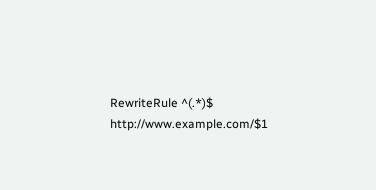RewriteRule ^(.*)$ http://www.example.com/$1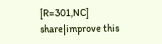[R=301,NC]
share|improve this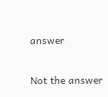answer

Not the answer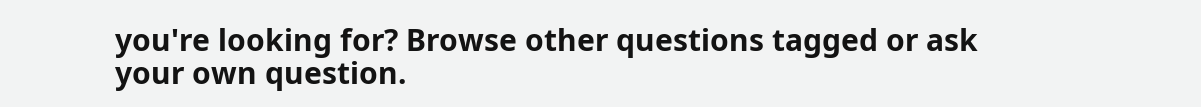you're looking for? Browse other questions tagged or ask your own question.